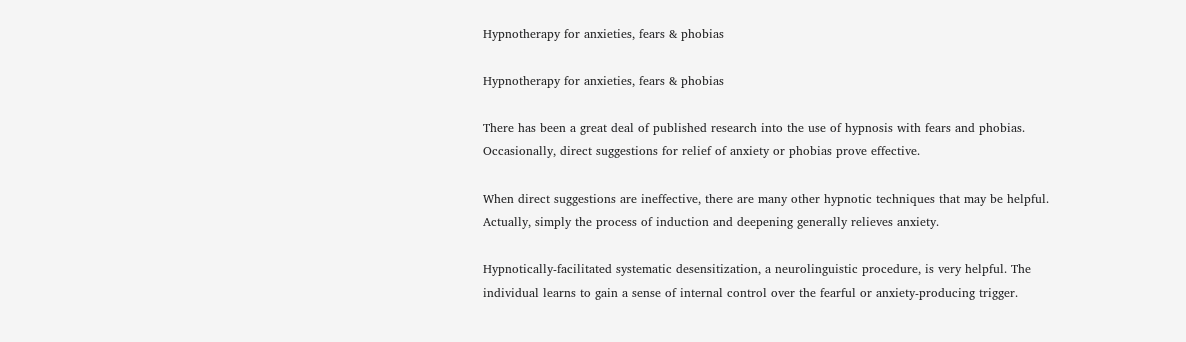Hypnotherapy for anxieties, fears & phobias

Hypnotherapy for anxieties, fears & phobias

There has been a great deal of published research into the use of hypnosis with fears and phobias. Occasionally, direct suggestions for relief of anxiety or phobias prove effective.

When direct suggestions are ineffective, there are many other hypnotic techniques that may be helpful. Actually, simply the process of induction and deepening generally relieves anxiety.

Hypnotically-facilitated systematic desensitization, a neurolinguistic procedure, is very helpful. The individual learns to gain a sense of internal control over the fearful or anxiety-producing trigger.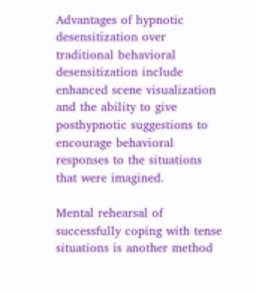Advantages of hypnotic desensitization over traditional behavioral desensitization include enhanced scene visualization and the ability to give posthypnotic suggestions to encourage behavioral responses to the situations that were imagined.

Mental rehearsal of successfully coping with tense situations is another method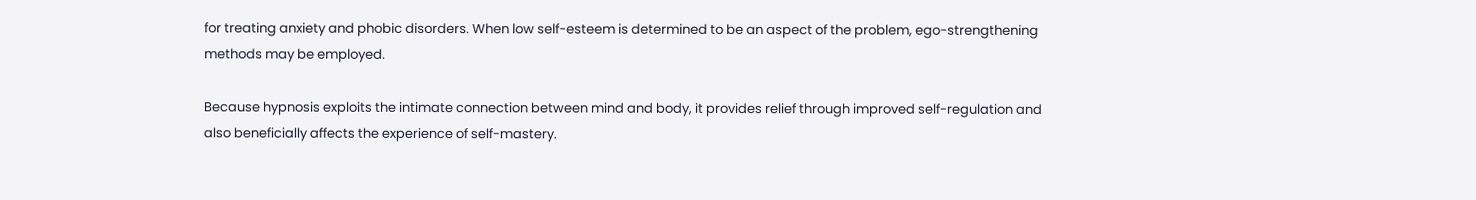for treating anxiety and phobic disorders. When low self-esteem is determined to be an aspect of the problem, ego-strengthening methods may be employed.

Because hypnosis exploits the intimate connection between mind and body, it provides relief through improved self-regulation and also beneficially affects the experience of self-mastery.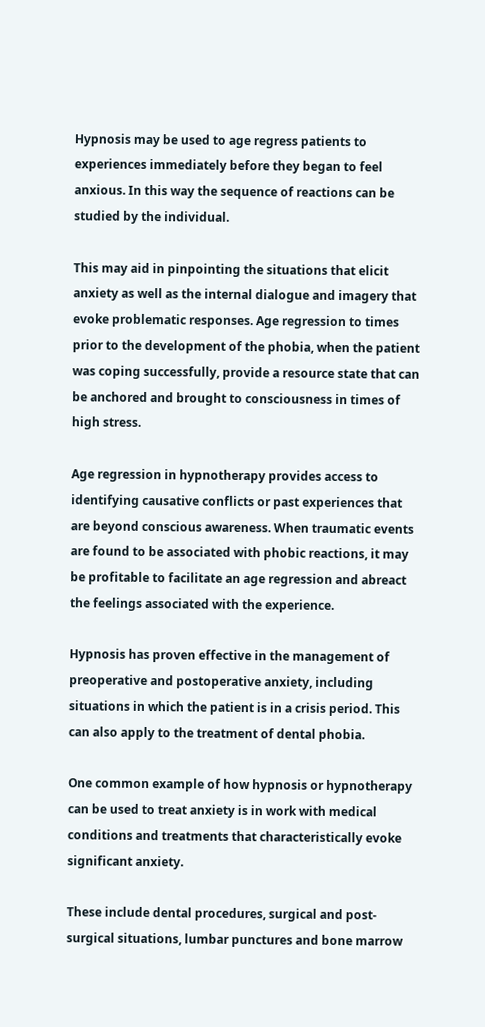Hypnosis may be used to age regress patients to experiences immediately before they began to feel anxious. In this way the sequence of reactions can be studied by the individual.

This may aid in pinpointing the situations that elicit anxiety as well as the internal dialogue and imagery that evoke problematic responses. Age regression to times prior to the development of the phobia, when the patient was coping successfully, provide a resource state that can be anchored and brought to consciousness in times of high stress.

Age regression in hypnotherapy provides access to identifying causative conflicts or past experiences that are beyond conscious awareness. When traumatic events are found to be associated with phobic reactions, it may be profitable to facilitate an age regression and abreact the feelings associated with the experience.

Hypnosis has proven effective in the management of preoperative and postoperative anxiety, including situations in which the patient is in a crisis period. This can also apply to the treatment of dental phobia.

One common example of how hypnosis or hypnotherapy can be used to treat anxiety is in work with medical conditions and treatments that characteristically evoke significant anxiety.

These include dental procedures, surgical and post-surgical situations, lumbar punctures and bone marrow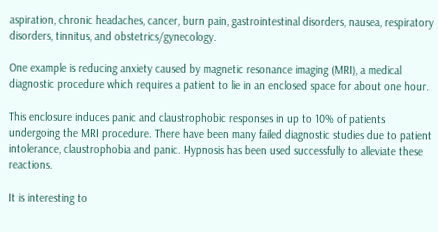aspiration, chronic headaches, cancer, burn pain, gastrointestinal disorders, nausea, respiratory disorders, tinnitus, and obstetrics/gynecology.

One example is reducing anxiety caused by magnetic resonance imaging (MRI), a medical diagnostic procedure which requires a patient to lie in an enclosed space for about one hour.

This enclosure induces panic and claustrophobic responses in up to 10% of patients undergoing the MRI procedure. There have been many failed diagnostic studies due to patient intolerance, claustrophobia and panic. Hypnosis has been used successfully to alleviate these reactions.

It is interesting to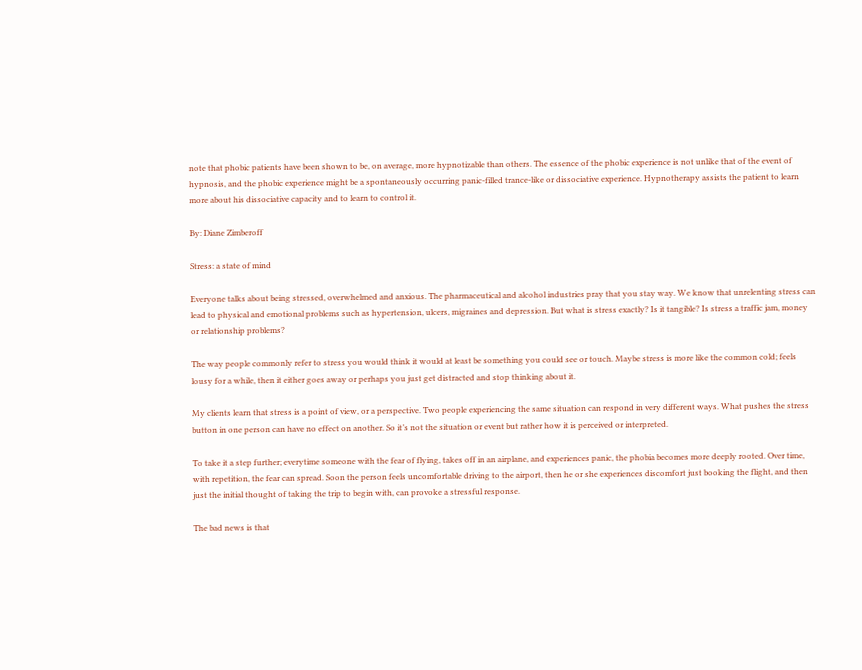note that phobic patients have been shown to be, on average, more hypnotizable than others. The essence of the phobic experience is not unlike that of the event of hypnosis, and the phobic experience might be a spontaneously occurring panic-filled trance-like or dissociative experience. Hypnotherapy assists the patient to learn more about his dissociative capacity and to learn to control it.

By: Diane Zimberoff

Stress: a state of mind

Everyone talks about being stressed, overwhelmed and anxious. The pharmaceutical and alcohol industries pray that you stay way. We know that unrelenting stress can lead to physical and emotional problems such as hypertension, ulcers, migraines and depression. But what is stress exactly? Is it tangible? Is stress a traffic jam, money or relationship problems?

The way people commonly refer to stress you would think it would at least be something you could see or touch. Maybe stress is more like the common cold; feels lousy for a while, then it either goes away or perhaps you just get distracted and stop thinking about it.

My clients learn that stress is a point of view, or a perspective. Two people experiencing the same situation can respond in very different ways. What pushes the stress button in one person can have no effect on another. So it’s not the situation or event but rather how it is perceived or interpreted.

To take it a step further; everytime someone with the fear of flying, takes off in an airplane, and experiences panic, the phobia becomes more deeply rooted. Over time, with repetition, the fear can spread. Soon the person feels uncomfortable driving to the airport, then he or she experiences discomfort just booking the flight, and then just the initial thought of taking the trip to begin with, can provoke a stressful response.

The bad news is that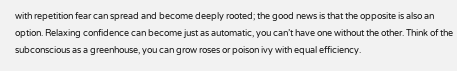with repetition fear can spread and become deeply rooted; the good news is that the opposite is also an option. Relaxing confidence can become just as automatic, you can’t have one without the other. Think of the subconscious as a greenhouse, you can grow roses or poison ivy with equal efficiency.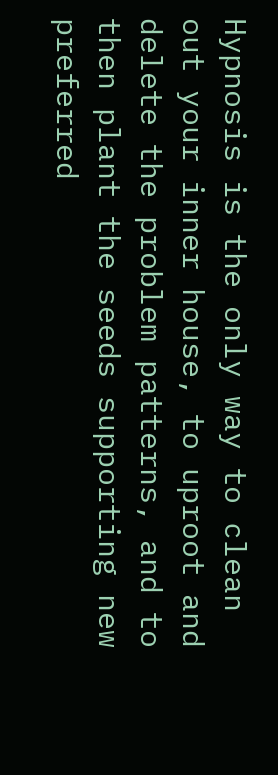Hypnosis is the only way to clean out your inner house, to uproot and delete the problem patterns, and to then plant the seeds supporting new preferred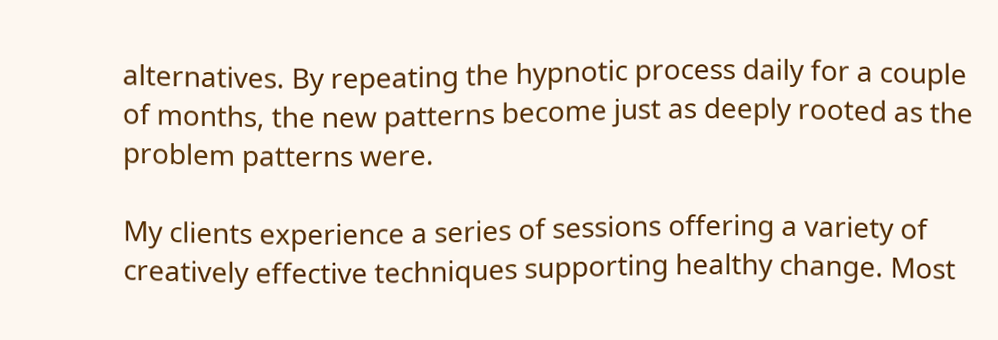alternatives. By repeating the hypnotic process daily for a couple of months, the new patterns become just as deeply rooted as the problem patterns were.

My clients experience a series of sessions offering a variety of creatively effective techniques supporting healthy change. Most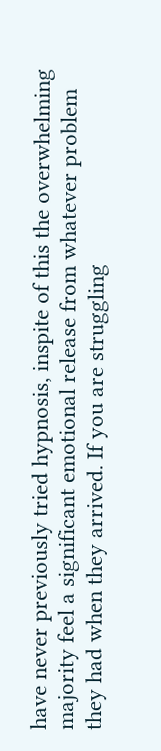have never previously tried hypnosis, inspite of this the overwhelming majority feel a significant emotional release from whatever problem they had when they arrived. If you are struggling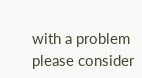with a problem please consider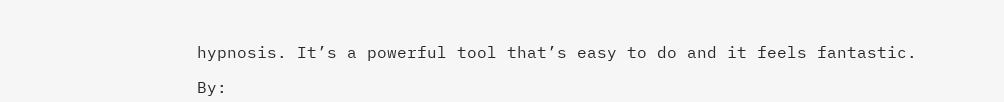hypnosis. It’s a powerful tool that’s easy to do and it feels fantastic.

By: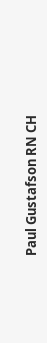Paul Gustafson RN CH